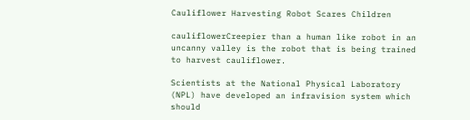Cauliflower Harvesting Robot Scares Children

cauliflowerCreepier than a human like robot in an uncanny valley is the robot that is being trained to harvest cauliflower.

Scientists at the National Physical Laboratory (NPL) have developed an infravision system which should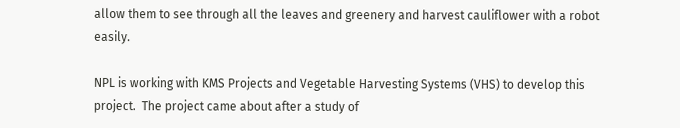allow them to see through all the leaves and greenery and harvest cauliflower with a robot easily.

NPL is working with KMS Projects and Vegetable Harvesting Systems (VHS) to develop this project.  The project came about after a study of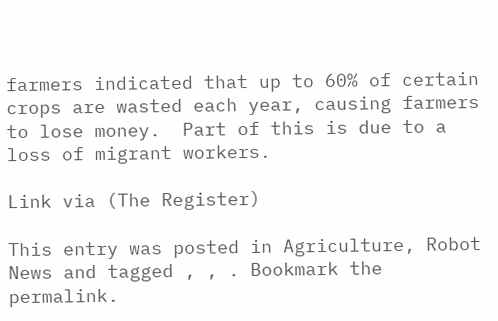farmers indicated that up to 60% of certain crops are wasted each year, causing farmers to lose money.  Part of this is due to a loss of migrant workers.

Link via (The Register)

This entry was posted in Agriculture, Robot News and tagged , , . Bookmark the permalink.